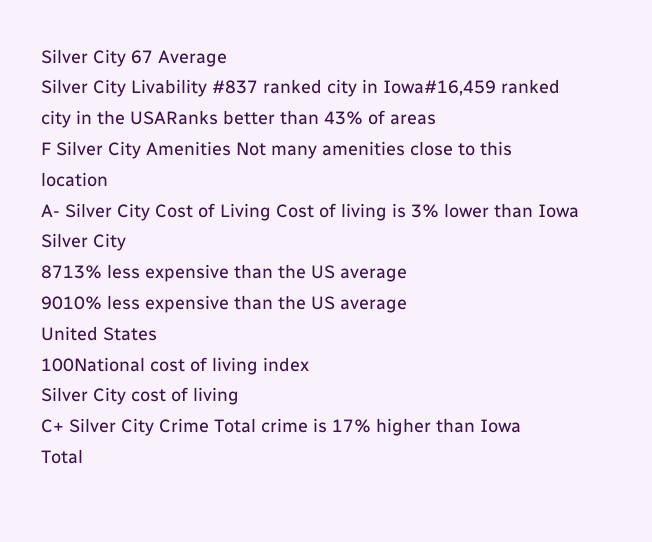Silver City 67 Average
Silver City Livability #837 ranked city in Iowa#16,459 ranked city in the USARanks better than 43% of areas
F Silver City Amenities Not many amenities close to this location
A- Silver City Cost of Living Cost of living is 3% lower than Iowa
Silver City
8713% less expensive than the US average
9010% less expensive than the US average
United States
100National cost of living index
Silver City cost of living
C+ Silver City Crime Total crime is 17% higher than Iowa
Total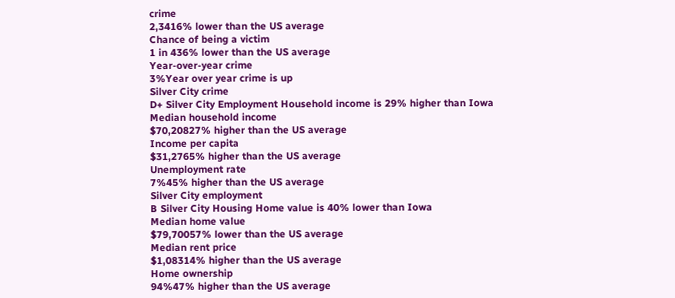crime
2,3416% lower than the US average
Chance of being a victim
1 in 436% lower than the US average
Year-over-year crime
3%Year over year crime is up
Silver City crime
D+ Silver City Employment Household income is 29% higher than Iowa
Median household income
$70,20827% higher than the US average
Income per capita
$31,2765% higher than the US average
Unemployment rate
7%45% higher than the US average
Silver City employment
B Silver City Housing Home value is 40% lower than Iowa
Median home value
$79,70057% lower than the US average
Median rent price
$1,08314% higher than the US average
Home ownership
94%47% higher than the US average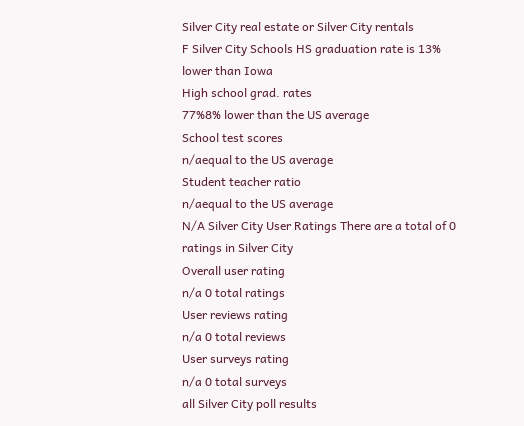Silver City real estate or Silver City rentals
F Silver City Schools HS graduation rate is 13% lower than Iowa
High school grad. rates
77%8% lower than the US average
School test scores
n/aequal to the US average
Student teacher ratio
n/aequal to the US average
N/A Silver City User Ratings There are a total of 0 ratings in Silver City
Overall user rating
n/a 0 total ratings
User reviews rating
n/a 0 total reviews
User surveys rating
n/a 0 total surveys
all Silver City poll results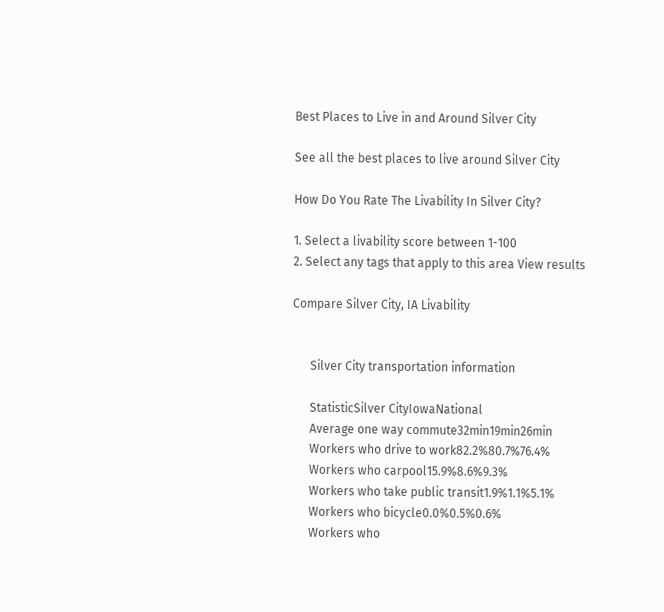Best Places to Live in and Around Silver City

See all the best places to live around Silver City

How Do You Rate The Livability In Silver City?

1. Select a livability score between 1-100
2. Select any tags that apply to this area View results

Compare Silver City, IA Livability


      Silver City transportation information

      StatisticSilver CityIowaNational
      Average one way commute32min19min26min
      Workers who drive to work82.2%80.7%76.4%
      Workers who carpool15.9%8.6%9.3%
      Workers who take public transit1.9%1.1%5.1%
      Workers who bicycle0.0%0.5%0.6%
      Workers who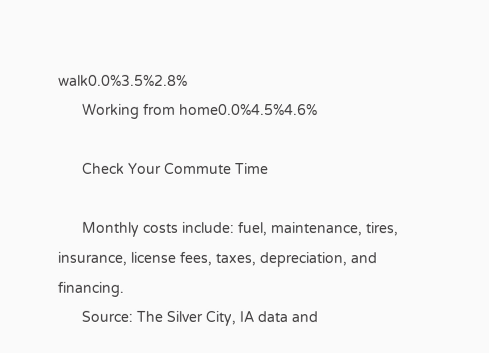walk0.0%3.5%2.8%
      Working from home0.0%4.5%4.6%

      Check Your Commute Time

      Monthly costs include: fuel, maintenance, tires, insurance, license fees, taxes, depreciation, and financing.
      Source: The Silver City, IA data and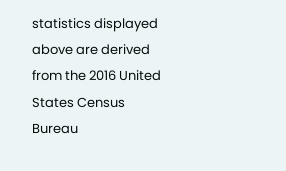statistics displayed above are derived from the 2016 United States Census Bureau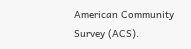American Community Survey (ACS).